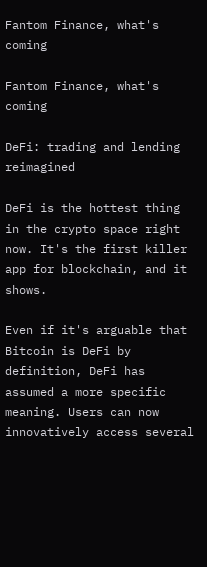Fantom Finance, what's coming

Fantom Finance, what's coming

DeFi: trading and lending reimagined

DeFi is the hottest thing in the crypto space right now. It's the first killer app for blockchain, and it shows.

Even if it's arguable that Bitcoin is DeFi by definition, DeFi has assumed a more specific meaning. Users can now innovatively access several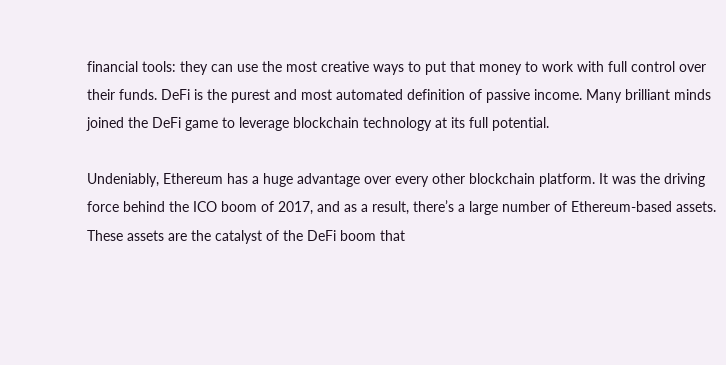financial tools: they can use the most creative ways to put that money to work with full control over their funds. DeFi is the purest and most automated definition of passive income. Many brilliant minds joined the DeFi game to leverage blockchain technology at its full potential.

Undeniably, Ethereum has a huge advantage over every other blockchain platform. It was the driving force behind the ICO boom of 2017, and as a result, there’s a large number of Ethereum-based assets. These assets are the catalyst of the DeFi boom that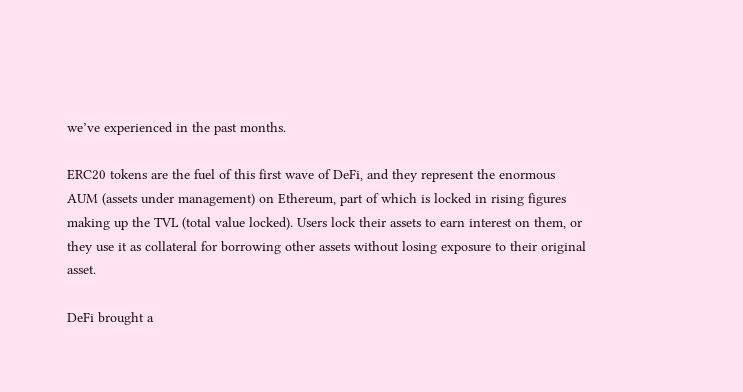we’ve experienced in the past months.

ERC20 tokens are the fuel of this first wave of DeFi, and they represent the enormous AUM (assets under management) on Ethereum, part of which is locked in rising figures making up the TVL (total value locked). Users lock their assets to earn interest on them, or they use it as collateral for borrowing other assets without losing exposure to their original asset.

DeFi brought a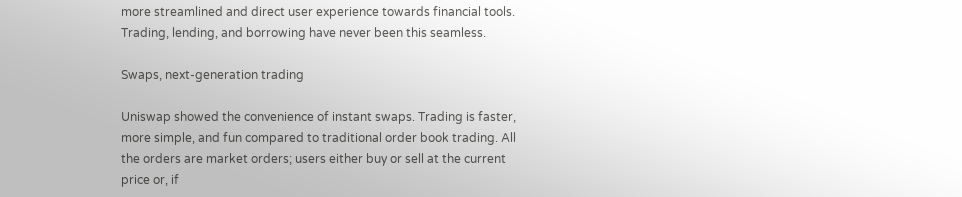more streamlined and direct user experience towards financial tools. Trading, lending, and borrowing have never been this seamless.

Swaps, next-generation trading

Uniswap showed the convenience of instant swaps. Trading is faster, more simple, and fun compared to traditional order book trading. All the orders are market orders; users either buy or sell at the current price or, if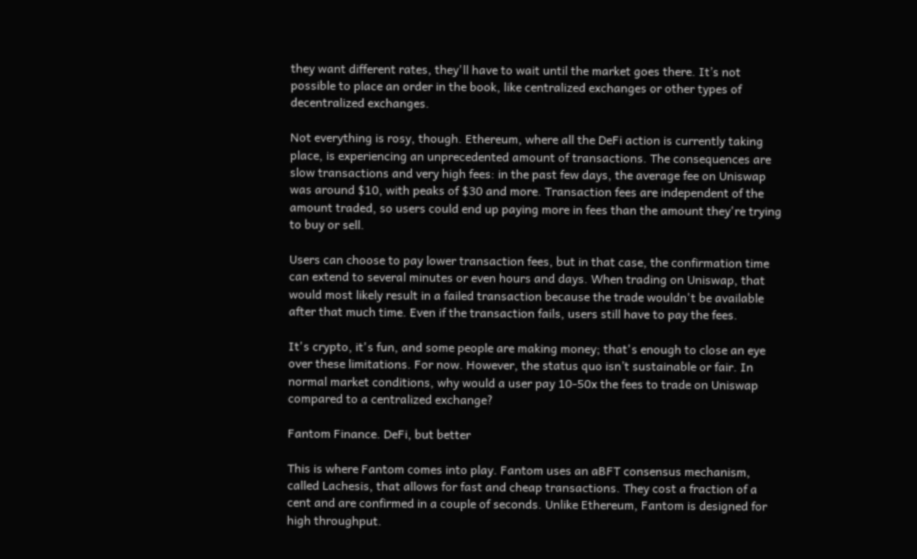they want different rates, they'll have to wait until the market goes there. It’s not possible to place an order in the book, like centralized exchanges or other types of decentralized exchanges.

Not everything is rosy, though. Ethereum, where all the DeFi action is currently taking place, is experiencing an unprecedented amount of transactions. The consequences are slow transactions and very high fees: in the past few days, the average fee on Uniswap was around $10, with peaks of $30 and more. Transaction fees are independent of the amount traded, so users could end up paying more in fees than the amount they're trying to buy or sell.

Users can choose to pay lower transaction fees, but in that case, the confirmation time can extend to several minutes or even hours and days. When trading on Uniswap, that would most likely result in a failed transaction because the trade wouldn't be available after that much time. Even if the transaction fails, users still have to pay the fees.

It's crypto, it's fun, and some people are making money; that's enough to close an eye over these limitations. For now. However, the status quo isn’t sustainable or fair. In normal market conditions, why would a user pay 10-50x the fees to trade on Uniswap compared to a centralized exchange?

Fantom Finance. DeFi, but better

This is where Fantom comes into play. Fantom uses an aBFT consensus mechanism, called Lachesis, that allows for fast and cheap transactions. They cost a fraction of a cent and are confirmed in a couple of seconds. Unlike Ethereum, Fantom is designed for high throughput.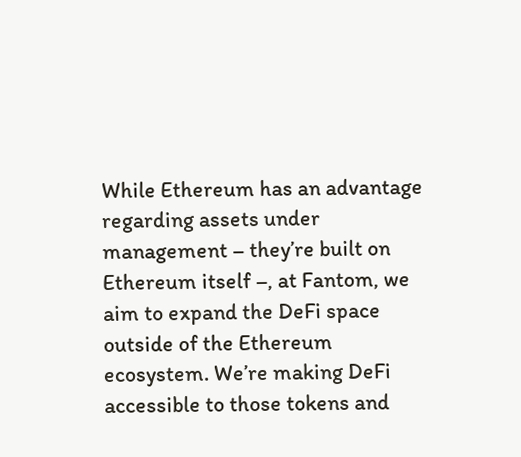While Ethereum has an advantage regarding assets under management – they’re built on Ethereum itself –, at Fantom, we aim to expand the DeFi space outside of the Ethereum ecosystem. We’re making DeFi accessible to those tokens and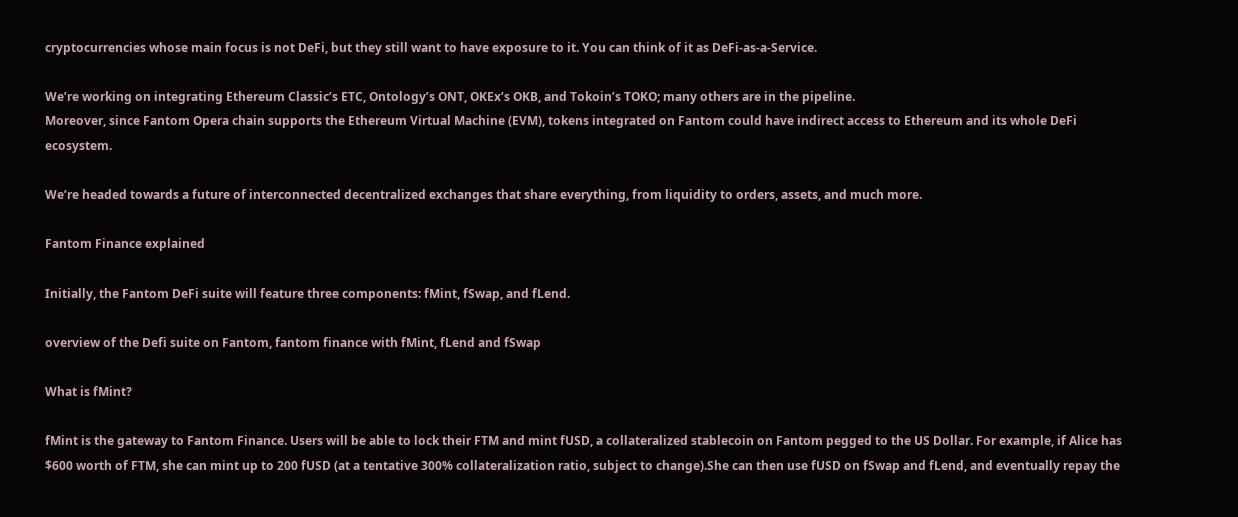cryptocurrencies whose main focus is not DeFi, but they still want to have exposure to it. You can think of it as DeFi-as-a-Service.

We’re working on integrating Ethereum Classic’s ETC, Ontology’s ONT, OKEx’s OKB, and Tokoin’s TOKO; many others are in the pipeline.
Moreover, since Fantom Opera chain supports the Ethereum Virtual Machine (EVM), tokens integrated on Fantom could have indirect access to Ethereum and its whole DeFi ecosystem.

We’re headed towards a future of interconnected decentralized exchanges that share everything, from liquidity to orders, assets, and much more.

Fantom Finance explained

Initially, the Fantom DeFi suite will feature three components: fMint, fSwap, and fLend.

overview of the Defi suite on Fantom, fantom finance with fMint, fLend and fSwap

What is fMint?

fMint is the gateway to Fantom Finance. Users will be able to lock their FTM and mint fUSD, a collateralized stablecoin on Fantom pegged to the US Dollar. For example, if Alice has $600 worth of FTM, she can mint up to 200 fUSD (at a tentative 300% collateralization ratio, subject to change).She can then use fUSD on fSwap and fLend, and eventually repay the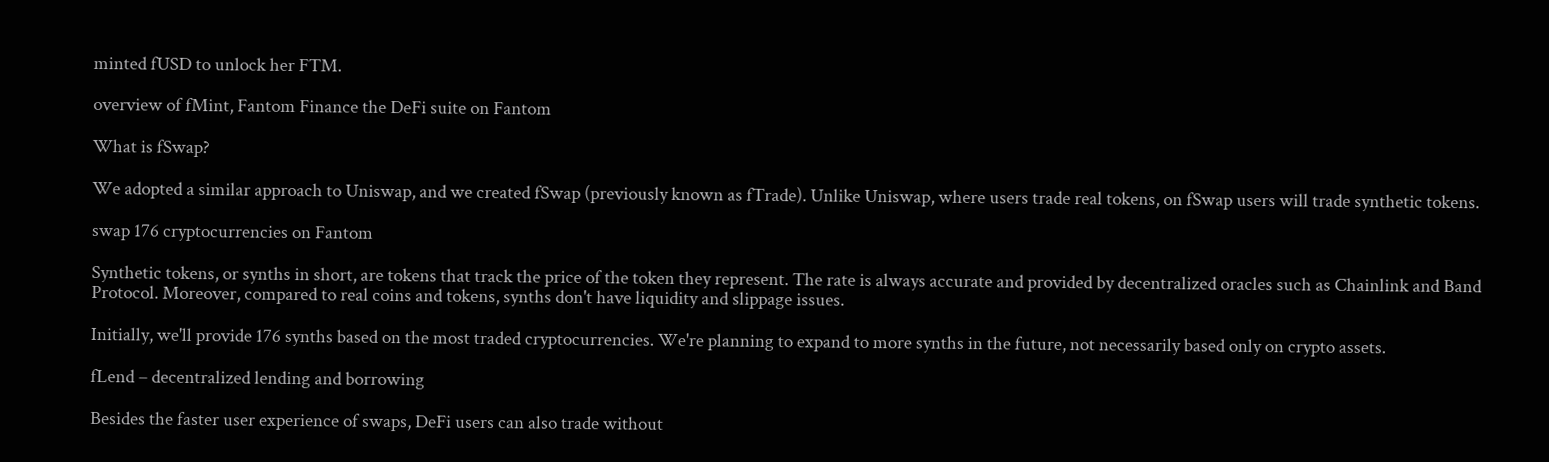minted fUSD to unlock her FTM.

overview of fMint, Fantom Finance the DeFi suite on Fantom

What is fSwap?

We adopted a similar approach to Uniswap, and we created fSwap (previously known as fTrade). Unlike Uniswap, where users trade real tokens, on fSwap users will trade synthetic tokens.

swap 176 cryptocurrencies on Fantom

Synthetic tokens, or synths in short, are tokens that track the price of the token they represent. The rate is always accurate and provided by decentralized oracles such as Chainlink and Band Protocol. Moreover, compared to real coins and tokens, synths don't have liquidity and slippage issues.

Initially, we'll provide 176 synths based on the most traded cryptocurrencies. We're planning to expand to more synths in the future, not necessarily based only on crypto assets.

fLend – decentralized lending and borrowing

Besides the faster user experience of swaps, DeFi users can also trade without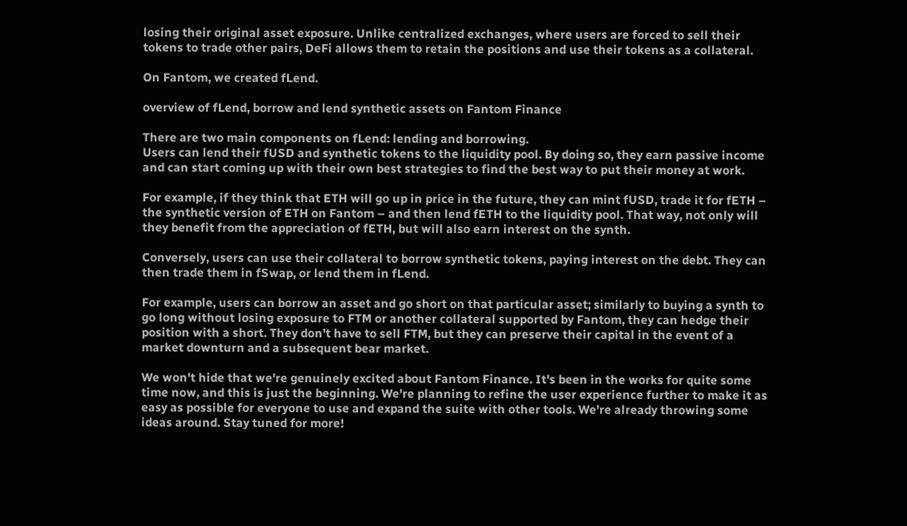losing their original asset exposure. Unlike centralized exchanges, where users are forced to sell their tokens to trade other pairs, DeFi allows them to retain the positions and use their tokens as a collateral.

On Fantom, we created fLend.

overview of fLend, borrow and lend synthetic assets on Fantom Finance

There are two main components on fLend: lending and borrowing.
Users can lend their fUSD and synthetic tokens to the liquidity pool. By doing so, they earn passive income and can start coming up with their own best strategies to find the best way to put their money at work.

For example, if they think that ETH will go up in price in the future, they can mint fUSD, trade it for fETH – the synthetic version of ETH on Fantom – and then lend fETH to the liquidity pool. That way, not only will they benefit from the appreciation of fETH, but will also earn interest on the synth.

Conversely, users can use their collateral to borrow synthetic tokens, paying interest on the debt. They can then trade them in fSwap, or lend them in fLend.

For example, users can borrow an asset and go short on that particular asset; similarly to buying a synth to go long without losing exposure to FTM or another collateral supported by Fantom, they can hedge their position with a short. They don’t have to sell FTM, but they can preserve their capital in the event of a market downturn and a subsequent bear market.

We won't hide that we're genuinely excited about Fantom Finance. It's been in the works for quite some time now, and this is just the beginning. We're planning to refine the user experience further to make it as easy as possible for everyone to use and expand the suite with other tools. We're already throwing some ideas around. Stay tuned for more!